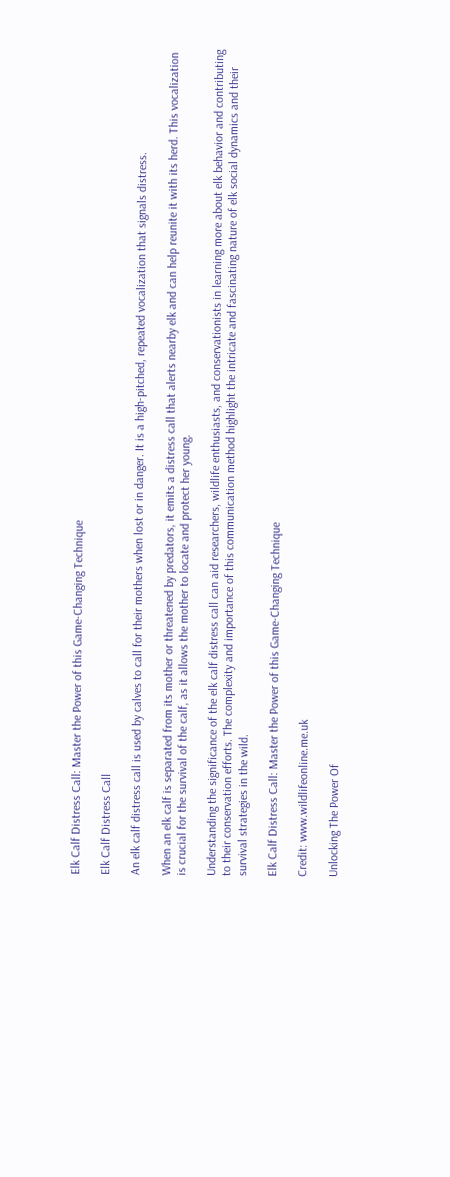Elk Calf Distress Call: Master the Power of this Game-Changing Technique

Elk Calf Distress Call

An elk calf distress call is used by calves to call for their mothers when lost or in danger. It is a high-pitched, repeated vocalization that signals distress.

When an elk calf is separated from its mother or threatened by predators, it emits a distress call that alerts nearby elk and can help reunite it with its herd. This vocalization is crucial for the survival of the calf, as it allows the mother to locate and protect her young.

Understanding the significance of the elk calf distress call can aid researchers, wildlife enthusiasts, and conservationists in learning more about elk behavior and contributing to their conservation efforts. The complexity and importance of this communication method highlight the intricate and fascinating nature of elk social dynamics and their survival strategies in the wild.

Elk Calf Distress Call: Master the Power of this Game-Changing Technique

Credit: www.wildlifeonline.me.uk

Unlocking The Power Of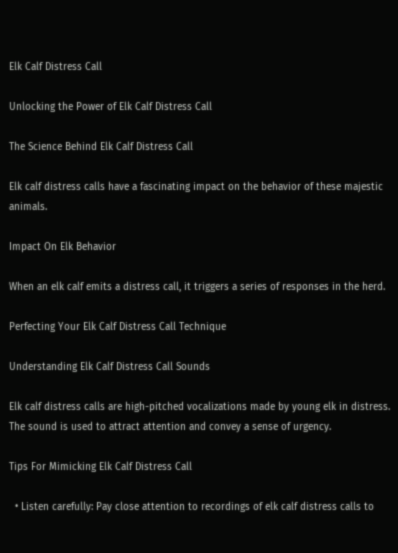Elk Calf Distress Call

Unlocking the Power of Elk Calf Distress Call

The Science Behind Elk Calf Distress Call

Elk calf distress calls have a fascinating impact on the behavior of these majestic animals.

Impact On Elk Behavior

When an elk calf emits a distress call, it triggers a series of responses in the herd.

Perfecting Your Elk Calf Distress Call Technique

Understanding Elk Calf Distress Call Sounds

Elk calf distress calls are high-pitched vocalizations made by young elk in distress. The sound is used to attract attention and convey a sense of urgency.

Tips For Mimicking Elk Calf Distress Call

  • Listen carefully: Pay close attention to recordings of elk calf distress calls to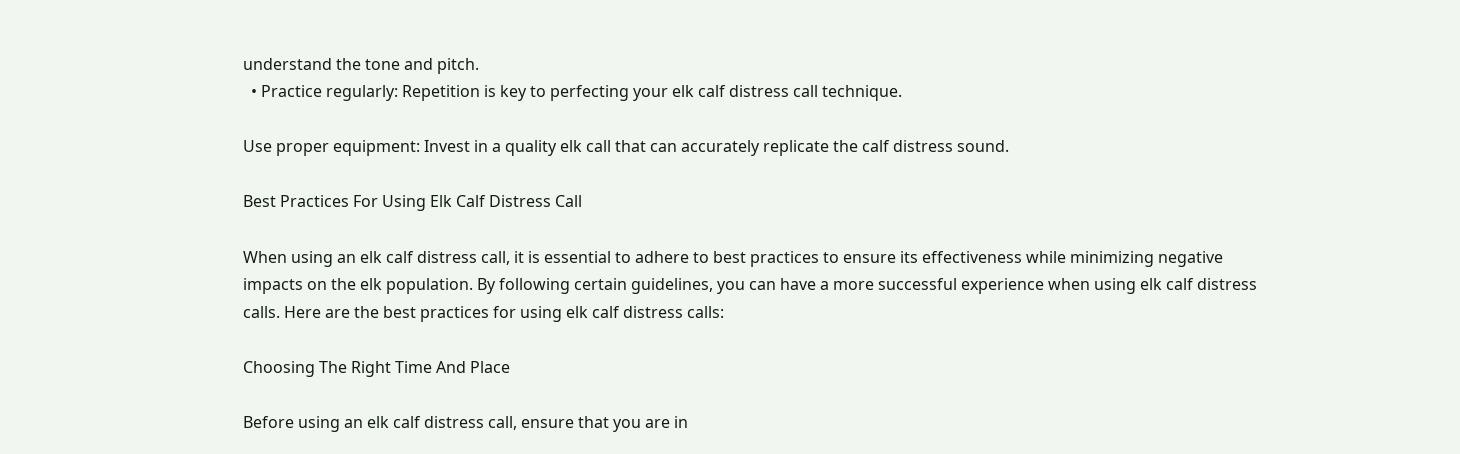understand the tone and pitch.
  • Practice regularly: Repetition is key to perfecting your elk calf distress call technique.

Use proper equipment: Invest in a quality elk call that can accurately replicate the calf distress sound.

Best Practices For Using Elk Calf Distress Call

When using an elk calf distress call, it is essential to adhere to best practices to ensure its effectiveness while minimizing negative impacts on the elk population. By following certain guidelines, you can have a more successful experience when using elk calf distress calls. Here are the best practices for using elk calf distress calls:

Choosing The Right Time And Place

Before using an elk calf distress call, ensure that you are in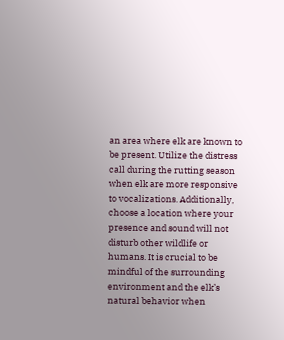an area where elk are known to be present. Utilize the distress call during the rutting season when elk are more responsive to vocalizations. Additionally, choose a location where your presence and sound will not disturb other wildlife or humans. It is crucial to be mindful of the surrounding environment and the elk’s natural behavior when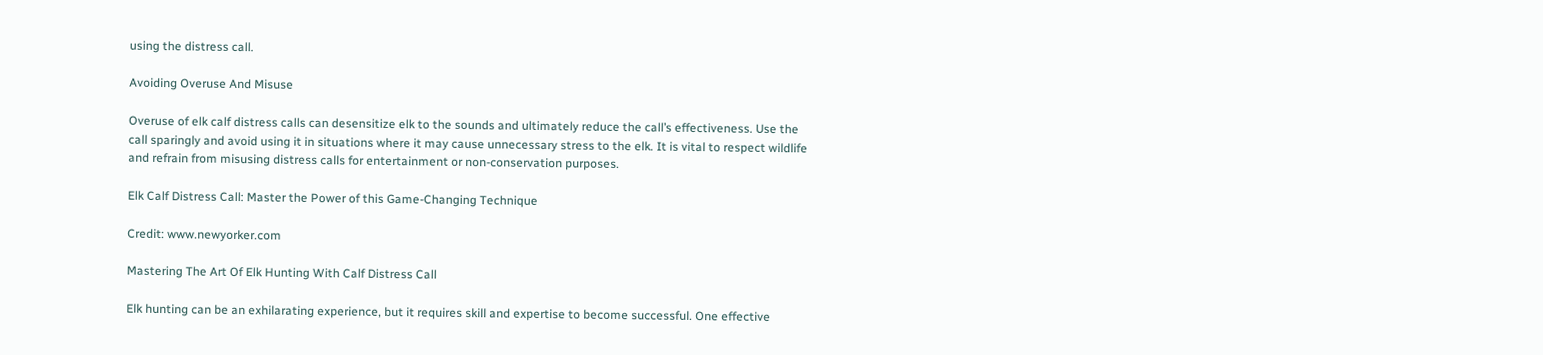using the distress call.

Avoiding Overuse And Misuse

Overuse of elk calf distress calls can desensitize elk to the sounds and ultimately reduce the call’s effectiveness. Use the call sparingly and avoid using it in situations where it may cause unnecessary stress to the elk. It is vital to respect wildlife and refrain from misusing distress calls for entertainment or non-conservation purposes.

Elk Calf Distress Call: Master the Power of this Game-Changing Technique

Credit: www.newyorker.com

Mastering The Art Of Elk Hunting With Calf Distress Call

Elk hunting can be an exhilarating experience, but it requires skill and expertise to become successful. One effective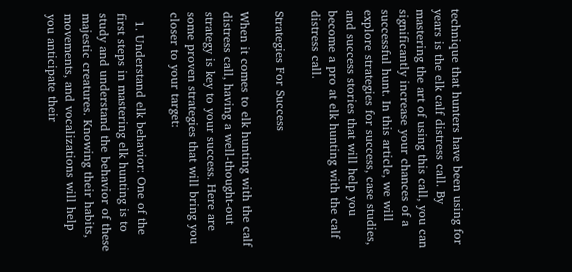technique that hunters have been using for years is the elk calf distress call. By mastering the art of using this call, you can significantly increase your chances of a successful hunt. In this article, we will explore strategies for success, case studies, and success stories that will help you become a pro at elk hunting with the calf distress call.

Strategies For Success

When it comes to elk hunting with the calf distress call, having a well-thought-out strategy is key to your success. Here are some proven strategies that will bring you closer to your target:

  1. Understand elk behavior: One of the first steps in mastering elk hunting is to study and understand the behavior of these majestic creatures. Knowing their habits, movements, and vocalizations will help you anticipate their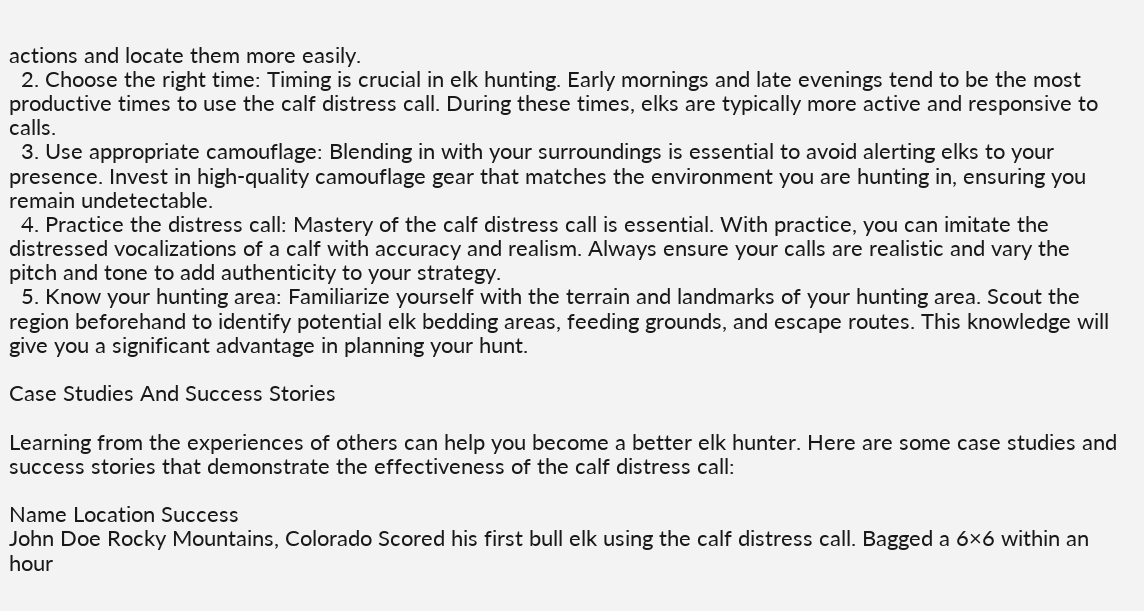actions and locate them more easily.
  2. Choose the right time: Timing is crucial in elk hunting. Early mornings and late evenings tend to be the most productive times to use the calf distress call. During these times, elks are typically more active and responsive to calls.
  3. Use appropriate camouflage: Blending in with your surroundings is essential to avoid alerting elks to your presence. Invest in high-quality camouflage gear that matches the environment you are hunting in, ensuring you remain undetectable.
  4. Practice the distress call: Mastery of the calf distress call is essential. With practice, you can imitate the distressed vocalizations of a calf with accuracy and realism. Always ensure your calls are realistic and vary the pitch and tone to add authenticity to your strategy.
  5. Know your hunting area: Familiarize yourself with the terrain and landmarks of your hunting area. Scout the region beforehand to identify potential elk bedding areas, feeding grounds, and escape routes. This knowledge will give you a significant advantage in planning your hunt.

Case Studies And Success Stories

Learning from the experiences of others can help you become a better elk hunter. Here are some case studies and success stories that demonstrate the effectiveness of the calf distress call:

Name Location Success
John Doe Rocky Mountains, Colorado Scored his first bull elk using the calf distress call. Bagged a 6×6 within an hour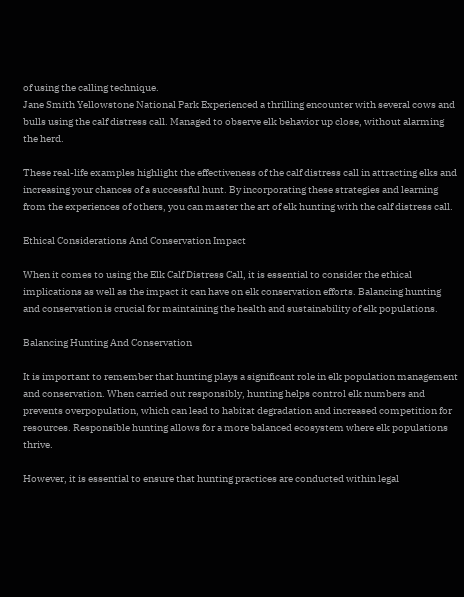of using the calling technique.
Jane Smith Yellowstone National Park Experienced a thrilling encounter with several cows and bulls using the calf distress call. Managed to observe elk behavior up close, without alarming the herd.

These real-life examples highlight the effectiveness of the calf distress call in attracting elks and increasing your chances of a successful hunt. By incorporating these strategies and learning from the experiences of others, you can master the art of elk hunting with the calf distress call.

Ethical Considerations And Conservation Impact

When it comes to using the Elk Calf Distress Call, it is essential to consider the ethical implications as well as the impact it can have on elk conservation efforts. Balancing hunting and conservation is crucial for maintaining the health and sustainability of elk populations.

Balancing Hunting And Conservation

It is important to remember that hunting plays a significant role in elk population management and conservation. When carried out responsibly, hunting helps control elk numbers and prevents overpopulation, which can lead to habitat degradation and increased competition for resources. Responsible hunting allows for a more balanced ecosystem where elk populations thrive.

However, it is essential to ensure that hunting practices are conducted within legal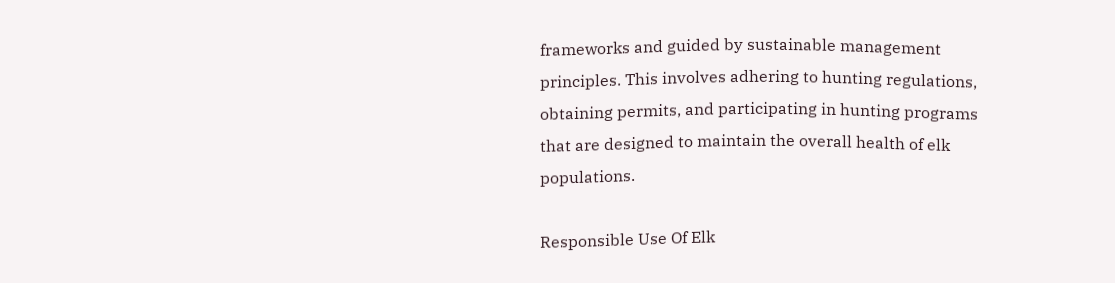frameworks and guided by sustainable management principles. This involves adhering to hunting regulations, obtaining permits, and participating in hunting programs that are designed to maintain the overall health of elk populations.

Responsible Use Of Elk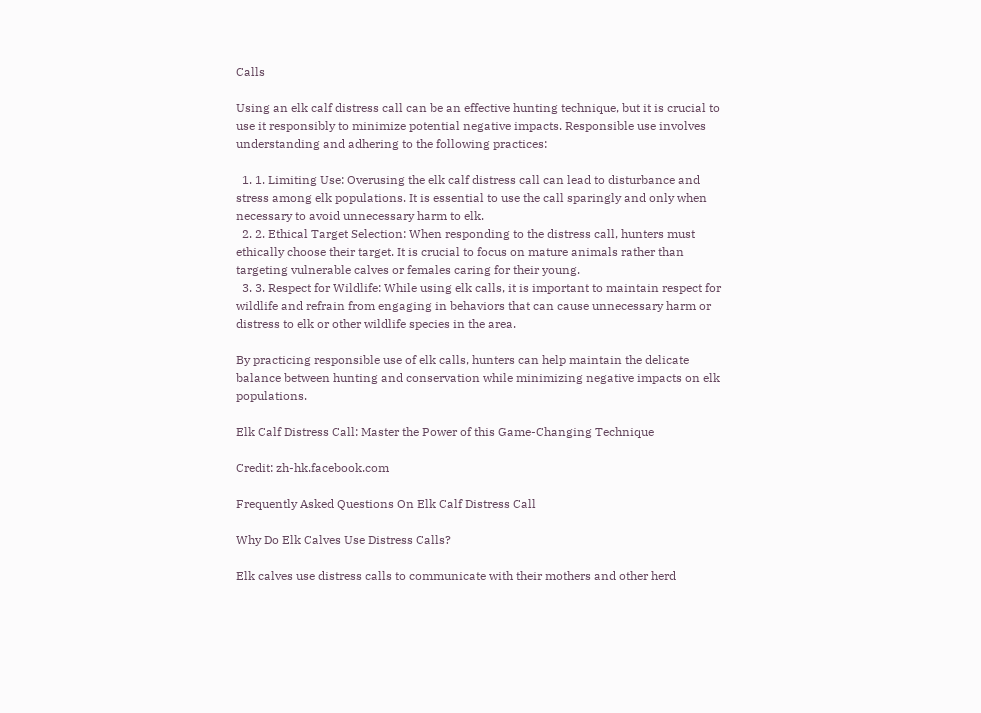Calls

Using an elk calf distress call can be an effective hunting technique, but it is crucial to use it responsibly to minimize potential negative impacts. Responsible use involves understanding and adhering to the following practices:

  1. 1. Limiting Use: Overusing the elk calf distress call can lead to disturbance and stress among elk populations. It is essential to use the call sparingly and only when necessary to avoid unnecessary harm to elk.
  2. 2. Ethical Target Selection: When responding to the distress call, hunters must ethically choose their target. It is crucial to focus on mature animals rather than targeting vulnerable calves or females caring for their young.
  3. 3. Respect for Wildlife: While using elk calls, it is important to maintain respect for wildlife and refrain from engaging in behaviors that can cause unnecessary harm or distress to elk or other wildlife species in the area.

By practicing responsible use of elk calls, hunters can help maintain the delicate balance between hunting and conservation while minimizing negative impacts on elk populations.

Elk Calf Distress Call: Master the Power of this Game-Changing Technique

Credit: zh-hk.facebook.com

Frequently Asked Questions On Elk Calf Distress Call

Why Do Elk Calves Use Distress Calls?

Elk calves use distress calls to communicate with their mothers and other herd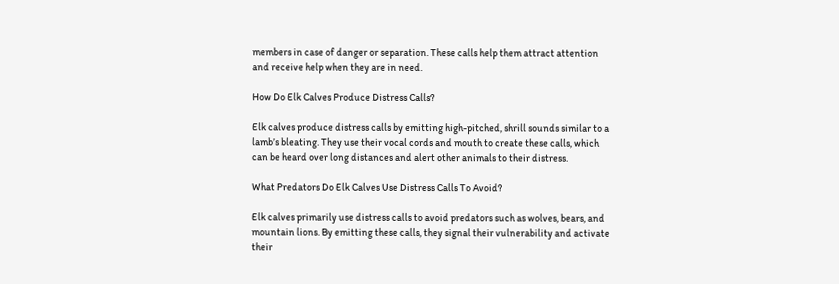members in case of danger or separation. These calls help them attract attention and receive help when they are in need.

How Do Elk Calves Produce Distress Calls?

Elk calves produce distress calls by emitting high-pitched, shrill sounds similar to a lamb’s bleating. They use their vocal cords and mouth to create these calls, which can be heard over long distances and alert other animals to their distress.

What Predators Do Elk Calves Use Distress Calls To Avoid?

Elk calves primarily use distress calls to avoid predators such as wolves, bears, and mountain lions. By emitting these calls, they signal their vulnerability and activate their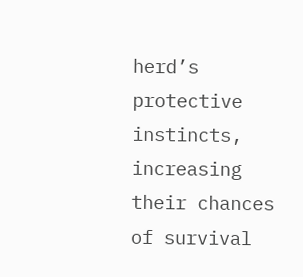herd’s protective instincts, increasing their chances of survival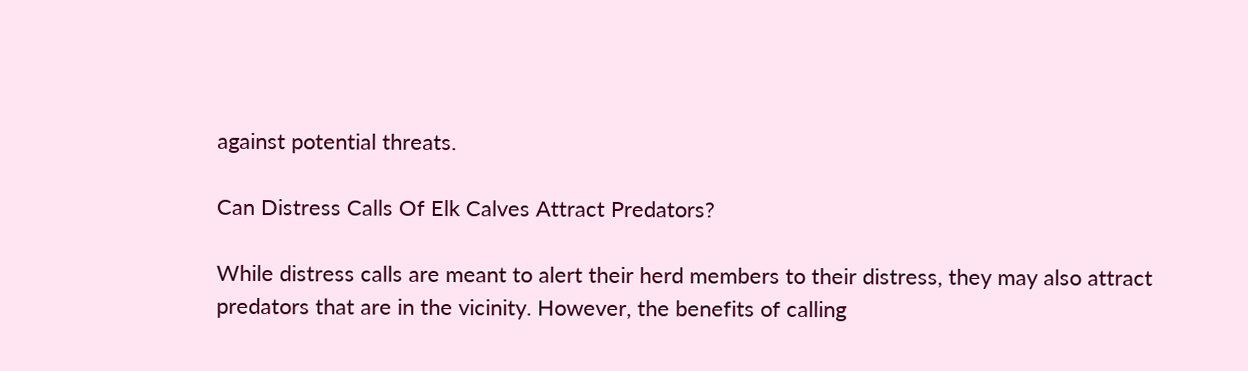against potential threats.

Can Distress Calls Of Elk Calves Attract Predators?

While distress calls are meant to alert their herd members to their distress, they may also attract predators that are in the vicinity. However, the benefits of calling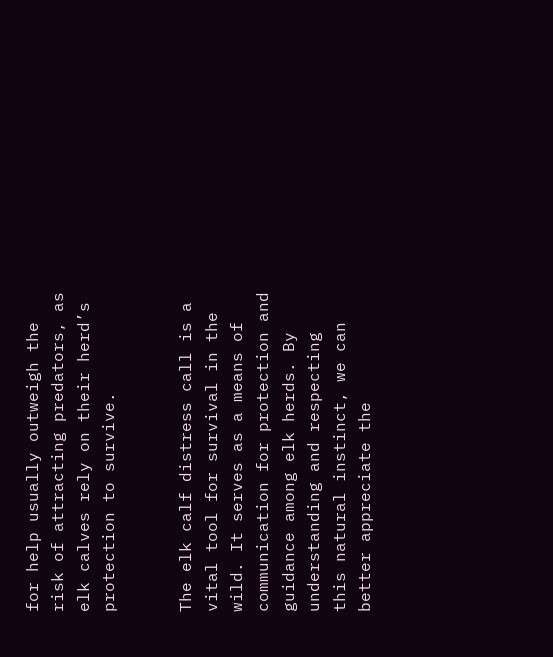for help usually outweigh the risk of attracting predators, as elk calves rely on their herd’s protection to survive.


The elk calf distress call is a vital tool for survival in the wild. It serves as a means of communication for protection and guidance among elk herds. By understanding and respecting this natural instinct, we can better appreciate the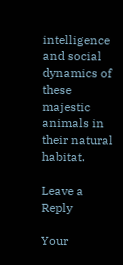intelligence and social dynamics of these majestic animals in their natural habitat.

Leave a Reply

Your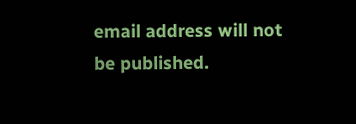email address will not be published.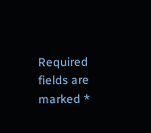Required fields are marked *